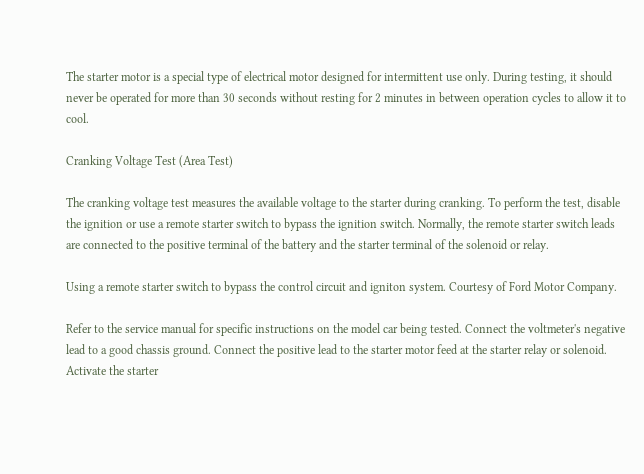The starter motor is a special type of electrical motor designed for intermittent use only. During testing, it should never be operated for more than 30 seconds without resting for 2 minutes in between operation cycles to allow it to cool.

Cranking Voltage Test (Area Test)

The cranking voltage test measures the available voltage to the starter during cranking. To perform the test, disable the ignition or use a remote starter switch to bypass the ignition switch. Normally, the remote starter switch leads are connected to the positive terminal of the battery and the starter terminal of the solenoid or relay.

Using a remote starter switch to bypass the control circuit and igniton system. Courtesy of Ford Motor Company.

Refer to the service manual for specific instructions on the model car being tested. Connect the voltmeter's negative lead to a good chassis ground. Connect the positive lead to the starter motor feed at the starter relay or solenoid. Activate the starter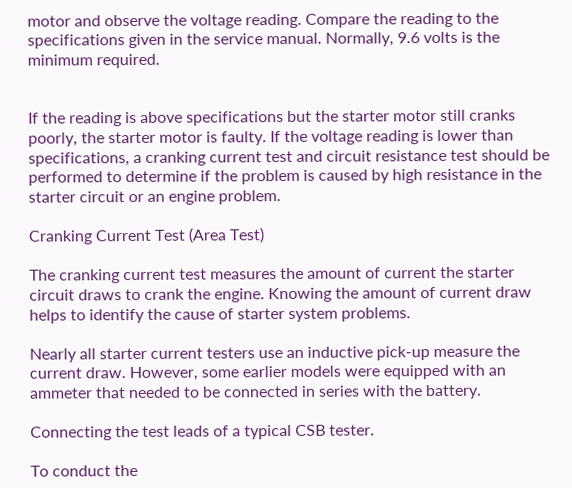motor and observe the voltage reading. Compare the reading to the specifications given in the service manual. Normally, 9.6 volts is the minimum required.


If the reading is above specifications but the starter motor still cranks poorly, the starter motor is faulty. If the voltage reading is lower than specifications, a cranking current test and circuit resistance test should be performed to determine if the problem is caused by high resistance in the starter circuit or an engine problem.

Cranking Current Test (Area Test)

The cranking current test measures the amount of current the starter circuit draws to crank the engine. Knowing the amount of current draw helps to identify the cause of starter system problems.

Nearly all starter current testers use an inductive pick-up measure the current draw. However, some earlier models were equipped with an ammeter that needed to be connected in series with the battery.

Connecting the test leads of a typical CSB tester.

To conduct the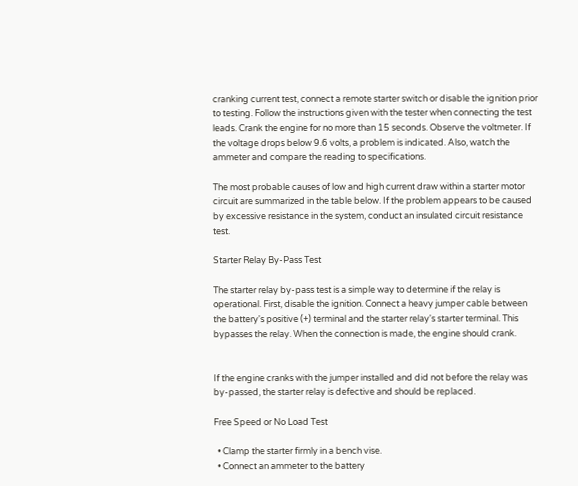cranking current test, connect a remote starter switch or disable the ignition prior to testing. Follow the instructions given with the tester when connecting the test leads. Crank the engine for no more than 15 seconds. Observe the voltmeter. If the voltage drops below 9.6 volts, a problem is indicated. Also, watch the ammeter and compare the reading to specifications.

The most probable causes of low and high current draw within a starter motor circuit are summarized in the table below. If the problem appears to be caused by excessive resistance in the system, conduct an insulated circuit resistance test.

Starter Relay By-Pass Test

The starter relay by-pass test is a simple way to determine if the relay is operational. First, disable the ignition. Connect a heavy jumper cable between the battery's positive (+) terminal and the starter relay's starter terminal. This bypasses the relay. When the connection is made, the engine should crank.


If the engine cranks with the jumper installed and did not before the relay was by-passed, the starter relay is defective and should be replaced.

Free Speed or No Load Test

  • Clamp the starter firmly in a bench vise.
  • Connect an ammeter to the battery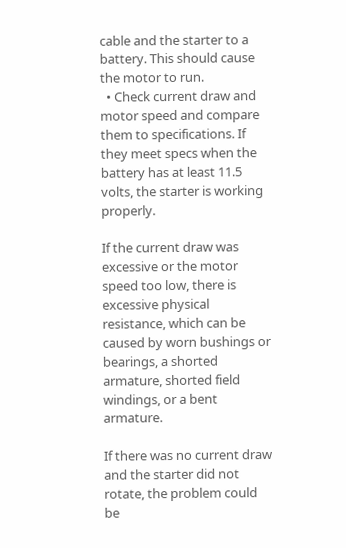cable and the starter to a battery. This should cause the motor to run.
  • Check current draw and motor speed and compare them to specifications. If they meet specs when the battery has at least 11.5 volts, the starter is working properly.

If the current draw was excessive or the motor speed too low, there is excessive physical resistance, which can be caused by worn bushings or bearings, a shorted armature, shorted field windings, or a bent armature.

If there was no current draw and the starter did not rotate, the problem could be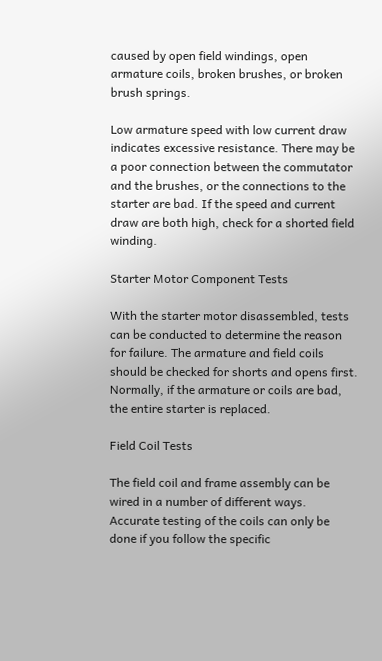caused by open field windings, open armature coils, broken brushes, or broken brush springs.

Low armature speed with low current draw indicates excessive resistance. There may be a poor connection between the commutator and the brushes, or the connections to the starter are bad. If the speed and current draw are both high, check for a shorted field winding.

Starter Motor Component Tests

With the starter motor disassembled, tests can be conducted to determine the reason for failure. The armature and field coils should be checked for shorts and opens first. Normally, if the armature or coils are bad, the entire starter is replaced.

Field Coil Tests

The field coil and frame assembly can be wired in a number of different ways. Accurate testing of the coils can only be done if you follow the specific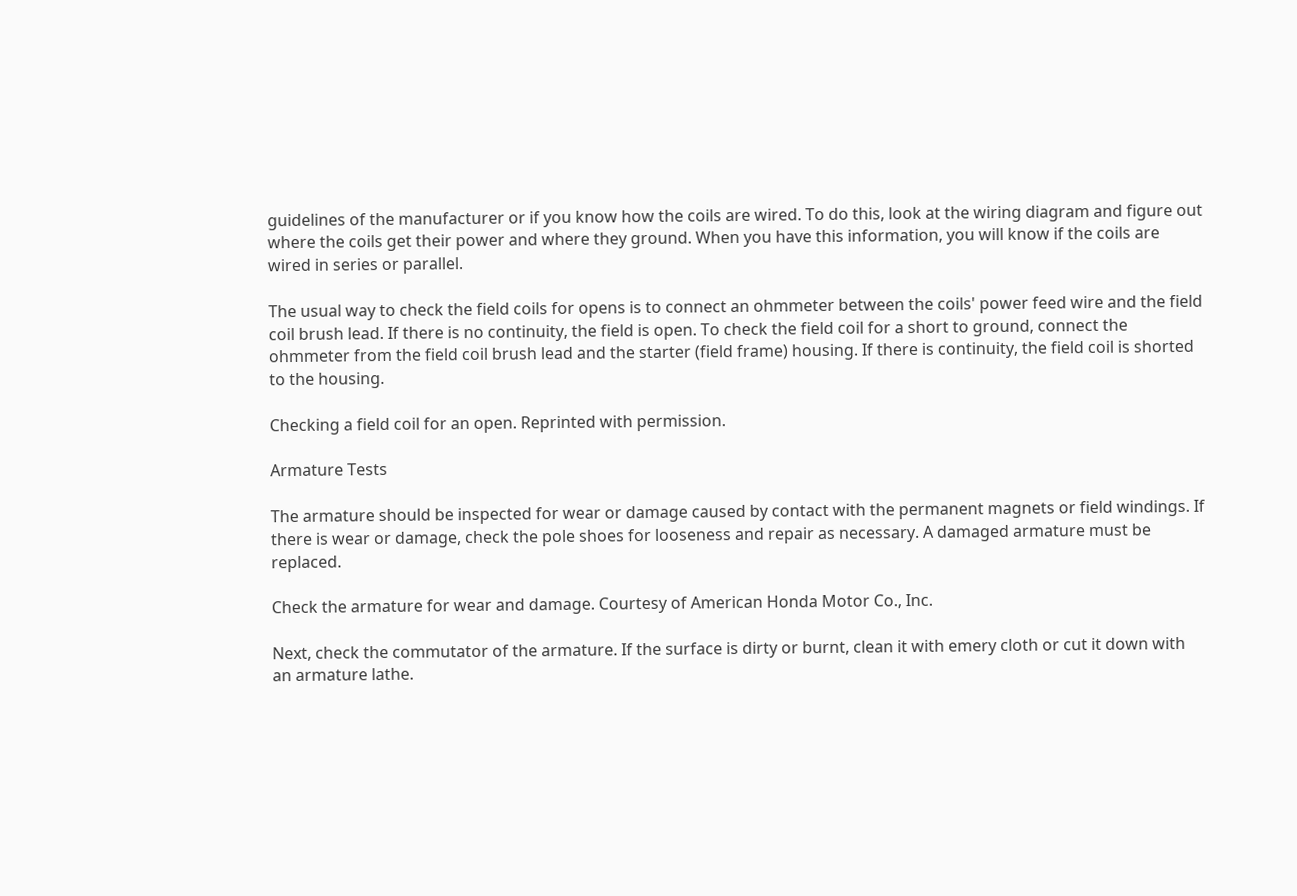guidelines of the manufacturer or if you know how the coils are wired. To do this, look at the wiring diagram and figure out where the coils get their power and where they ground. When you have this information, you will know if the coils are wired in series or parallel.

The usual way to check the field coils for opens is to connect an ohmmeter between the coils' power feed wire and the field coil brush lead. If there is no continuity, the field is open. To check the field coil for a short to ground, connect the ohmmeter from the field coil brush lead and the starter (field frame) housing. If there is continuity, the field coil is shorted to the housing.

Checking a field coil for an open. Reprinted with permission.

Armature Tests

The armature should be inspected for wear or damage caused by contact with the permanent magnets or field windings. If there is wear or damage, check the pole shoes for looseness and repair as necessary. A damaged armature must be replaced.

Check the armature for wear and damage. Courtesy of American Honda Motor Co., Inc.

Next, check the commutator of the armature. If the surface is dirty or burnt, clean it with emery cloth or cut it down with an armature lathe.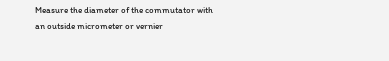Measure the diameter of the commutator with an outside micrometer or vernier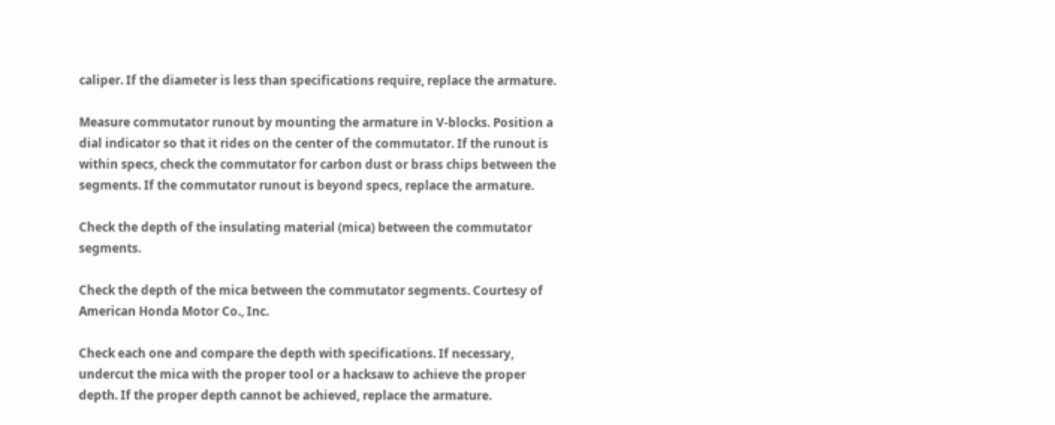caliper. If the diameter is less than specifications require, replace the armature.

Measure commutator runout by mounting the armature in V-blocks. Position a dial indicator so that it rides on the center of the commutator. If the runout is within specs, check the commutator for carbon dust or brass chips between the segments. If the commutator runout is beyond specs, replace the armature.

Check the depth of the insulating material (mica) between the commutator segments.

Check the depth of the mica between the commutator segments. Courtesy of American Honda Motor Co., Inc.

Check each one and compare the depth with specifications. If necessary, undercut the mica with the proper tool or a hacksaw to achieve the proper depth. If the proper depth cannot be achieved, replace the armature.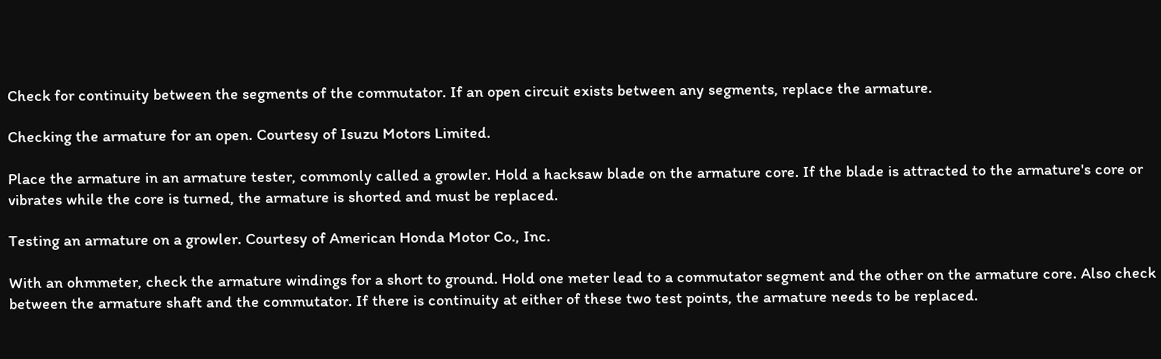Check for continuity between the segments of the commutator. If an open circuit exists between any segments, replace the armature.

Checking the armature for an open. Courtesy of Isuzu Motors Limited.

Place the armature in an armature tester, commonly called a growler. Hold a hacksaw blade on the armature core. If the blade is attracted to the armature's core or vibrates while the core is turned, the armature is shorted and must be replaced.

Testing an armature on a growler. Courtesy of American Honda Motor Co., Inc.

With an ohmmeter, check the armature windings for a short to ground. Hold one meter lead to a commutator segment and the other on the armature core. Also check between the armature shaft and the commutator. If there is continuity at either of these two test points, the armature needs to be replaced.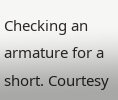Checking an armature for a short. Courtesy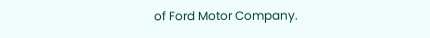of Ford Motor Company.